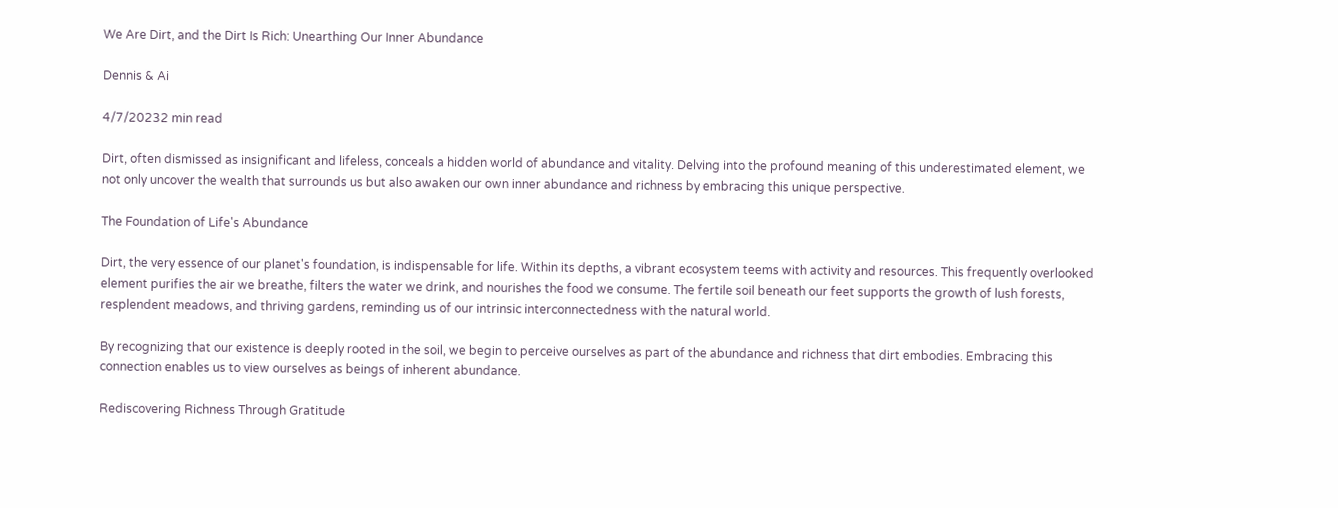We Are Dirt, and the Dirt Is Rich: Unearthing Our Inner Abundance

Dennis & Ai

4/7/20232 min read

Dirt, often dismissed as insignificant and lifeless, conceals a hidden world of abundance and vitality. Delving into the profound meaning of this underestimated element, we not only uncover the wealth that surrounds us but also awaken our own inner abundance and richness by embracing this unique perspective.

The Foundation of Life's Abundance

Dirt, the very essence of our planet's foundation, is indispensable for life. Within its depths, a vibrant ecosystem teems with activity and resources. This frequently overlooked element purifies the air we breathe, filters the water we drink, and nourishes the food we consume. The fertile soil beneath our feet supports the growth of lush forests, resplendent meadows, and thriving gardens, reminding us of our intrinsic interconnectedness with the natural world.

By recognizing that our existence is deeply rooted in the soil, we begin to perceive ourselves as part of the abundance and richness that dirt embodies. Embracing this connection enables us to view ourselves as beings of inherent abundance.

Rediscovering Richness Through Gratitude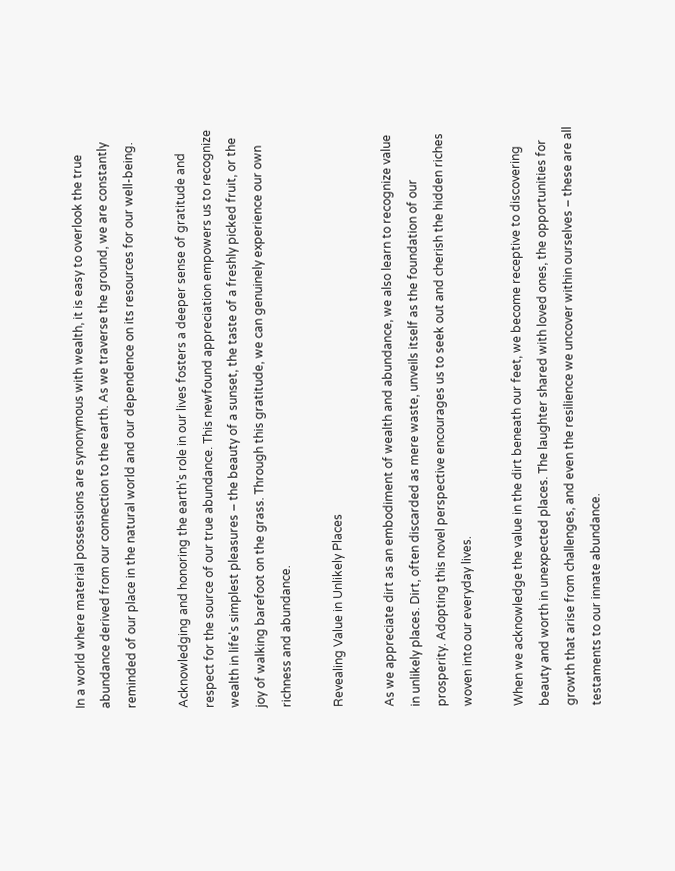In a world where material possessions are synonymous with wealth, it is easy to overlook the true abundance derived from our connection to the earth. As we traverse the ground, we are constantly reminded of our place in the natural world and our dependence on its resources for our well-being.

Acknowledging and honoring the earth's role in our lives fosters a deeper sense of gratitude and respect for the source of our true abundance. This newfound appreciation empowers us to recognize wealth in life's simplest pleasures – the beauty of a sunset, the taste of a freshly picked fruit, or the joy of walking barefoot on the grass. Through this gratitude, we can genuinely experience our own richness and abundance.

Revealing Value in Unlikely Places

As we appreciate dirt as an embodiment of wealth and abundance, we also learn to recognize value in unlikely places. Dirt, often discarded as mere waste, unveils itself as the foundation of our prosperity. Adopting this novel perspective encourages us to seek out and cherish the hidden riches woven into our everyday lives.

When we acknowledge the value in the dirt beneath our feet, we become receptive to discovering beauty and worth in unexpected places. The laughter shared with loved ones, the opportunities for growth that arise from challenges, and even the resilience we uncover within ourselves – these are all testaments to our innate abundance.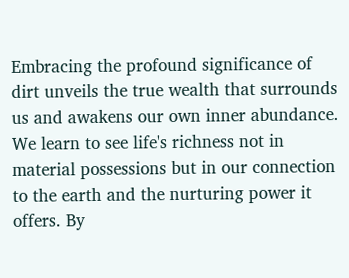Embracing the profound significance of dirt unveils the true wealth that surrounds us and awakens our own inner abundance. We learn to see life's richness not in material possessions but in our connection to the earth and the nurturing power it offers. By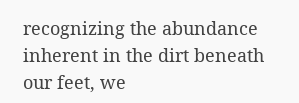recognizing the abundance inherent in the dirt beneath our feet, we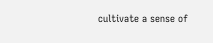cultivate a sense of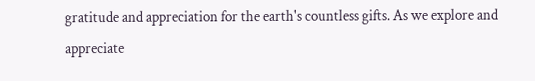gratitude and appreciation for the earth's countless gifts. As we explore and appreciate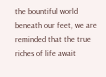the bountiful world beneath our feet, we are reminded that the true riches of life await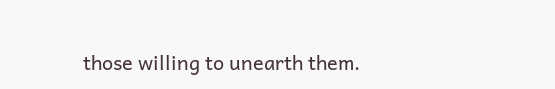those willing to unearth them.